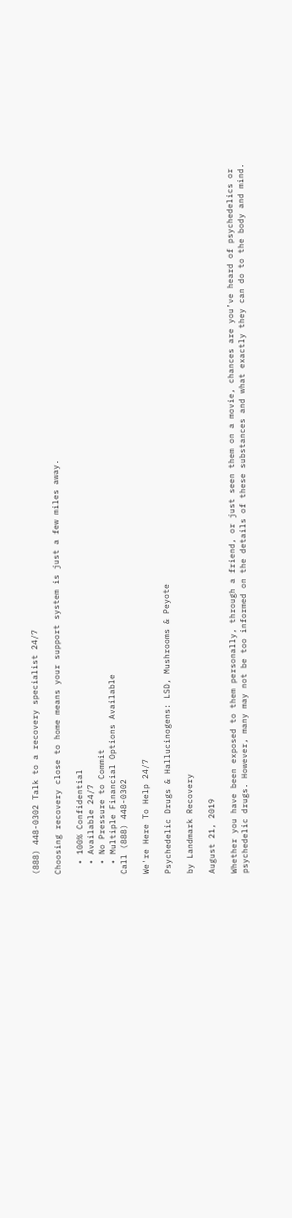(888) 448-0302 Talk to a recovery specialist 24/7

Choosing recovery close to home means your support system is just a few miles away.

  • 100% Confidential
  • Available 24/7
  • No Pressure to Commit
  • Multiple Financial Options Available
Call (888) 448-0302

We're Here To Help 24/7

Psychedelic Drugs & Hallucinogens: LSD, Mushrooms & Peyote

by Landmark Recovery

August 21, 2019

Whether you have been exposed to them personally, through a friend, or just seen them on a movie, chances are you’ve heard of psychedelics or psychedelic drugs. However, many may not be too informed on the details of these substances and what exactly they can do to the body and mind.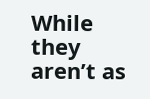While they aren’t as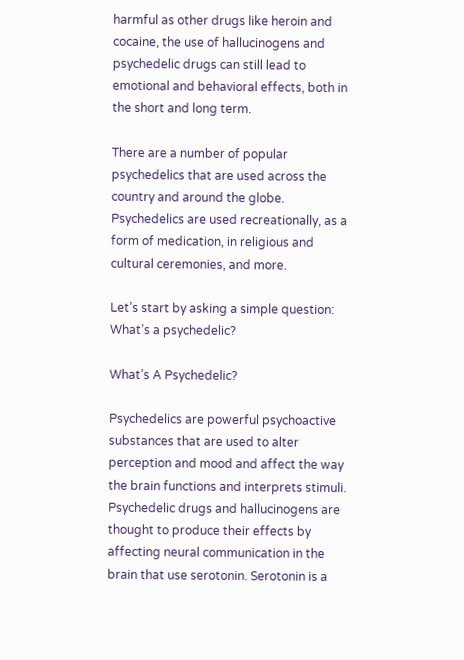harmful as other drugs like heroin and cocaine, the use of hallucinogens and psychedelic drugs can still lead to emotional and behavioral effects, both in the short and long term.

There are a number of popular psychedelics that are used across the country and around the globe. Psychedelics are used recreationally, as a form of medication, in religious and cultural ceremonies, and more.

Let’s start by asking a simple question: What’s a psychedelic?

What’s A Psychedelic?

Psychedelics are powerful psychoactive substances that are used to alter perception and mood and affect the way the brain functions and interprets stimuli. Psychedelic drugs and hallucinogens are thought to produce their effects by affecting neural communication in the brain that use serotonin. Serotonin is a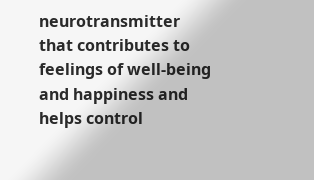neurotransmitter that contributes to feelings of well-being and happiness and helps control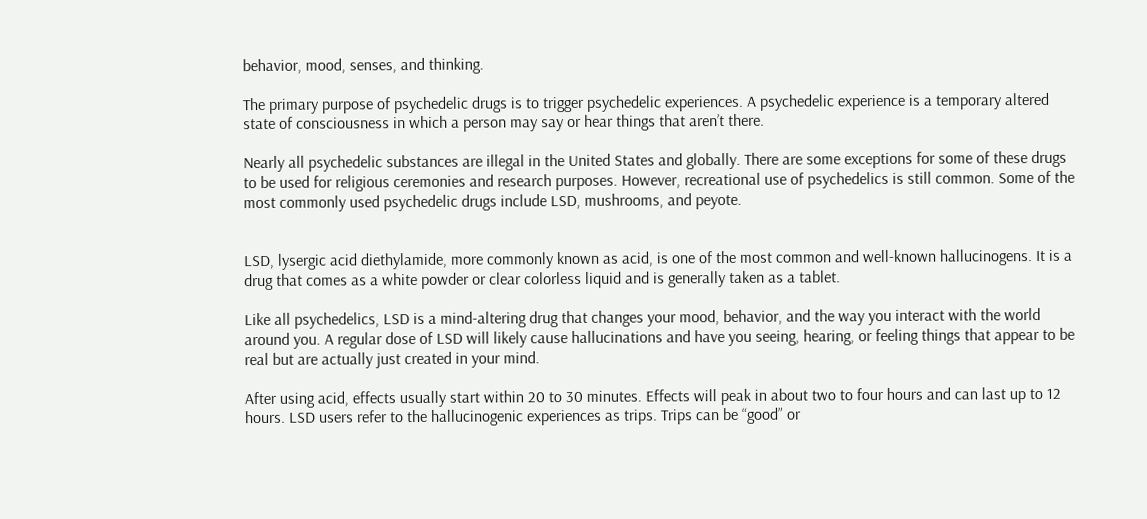behavior, mood, senses, and thinking.

The primary purpose of psychedelic drugs is to trigger psychedelic experiences. A psychedelic experience is a temporary altered state of consciousness in which a person may say or hear things that aren’t there.

Nearly all psychedelic substances are illegal in the United States and globally. There are some exceptions for some of these drugs to be used for religious ceremonies and research purposes. However, recreational use of psychedelics is still common. Some of the most commonly used psychedelic drugs include LSD, mushrooms, and peyote.


LSD, lysergic acid diethylamide, more commonly known as acid, is one of the most common and well-known hallucinogens. It is a drug that comes as a white powder or clear colorless liquid and is generally taken as a tablet.

Like all psychedelics, LSD is a mind-altering drug that changes your mood, behavior, and the way you interact with the world around you. A regular dose of LSD will likely cause hallucinations and have you seeing, hearing, or feeling things that appear to be real but are actually just created in your mind.

After using acid, effects usually start within 20 to 30 minutes. Effects will peak in about two to four hours and can last up to 12 hours. LSD users refer to the hallucinogenic experiences as trips. Trips can be “good” or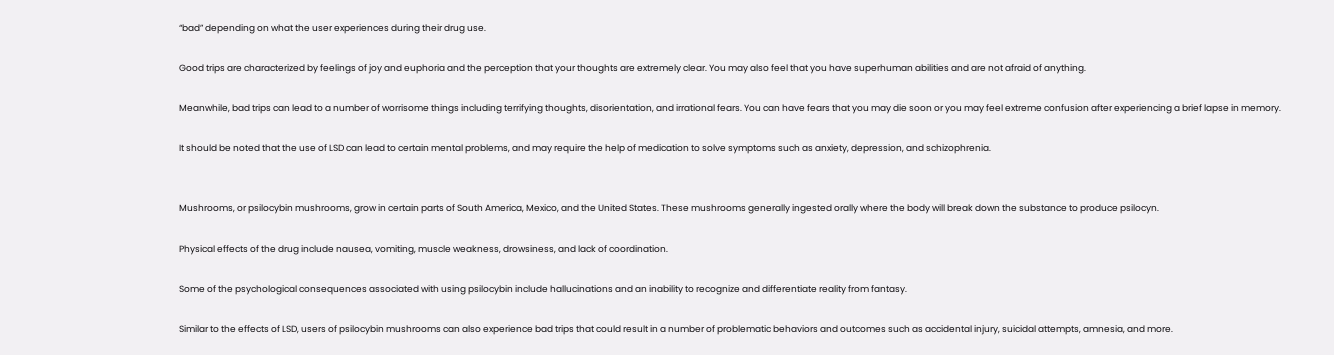“bad” depending on what the user experiences during their drug use.

Good trips are characterized by feelings of joy and euphoria and the perception that your thoughts are extremely clear. You may also feel that you have superhuman abilities and are not afraid of anything.

Meanwhile, bad trips can lead to a number of worrisome things including terrifying thoughts, disorientation, and irrational fears. You can have fears that you may die soon or you may feel extreme confusion after experiencing a brief lapse in memory.

It should be noted that the use of LSD can lead to certain mental problems, and may require the help of medication to solve symptoms such as anxiety, depression, and schizophrenia.


Mushrooms, or psilocybin mushrooms, grow in certain parts of South America, Mexico, and the United States. These mushrooms generally ingested orally where the body will break down the substance to produce psilocyn.

Physical effects of the drug include nausea, vomiting, muscle weakness, drowsiness, and lack of coordination.

Some of the psychological consequences associated with using psilocybin include hallucinations and an inability to recognize and differentiate reality from fantasy.

Similar to the effects of LSD, users of psilocybin mushrooms can also experience bad trips that could result in a number of problematic behaviors and outcomes such as accidental injury, suicidal attempts, amnesia, and more.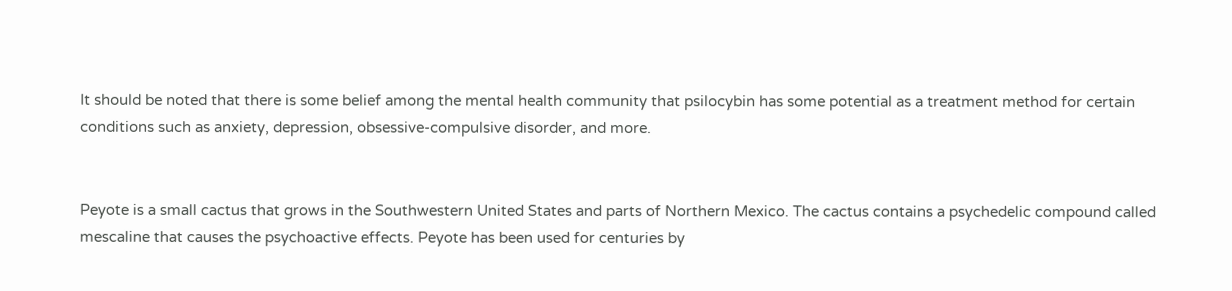It should be noted that there is some belief among the mental health community that psilocybin has some potential as a treatment method for certain conditions such as anxiety, depression, obsessive-compulsive disorder, and more.


Peyote is a small cactus that grows in the Southwestern United States and parts of Northern Mexico. The cactus contains a psychedelic compound called mescaline that causes the psychoactive effects. Peyote has been used for centuries by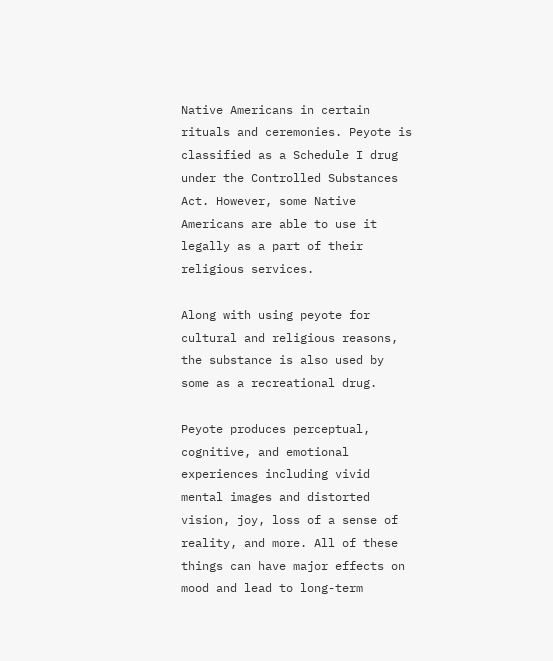Native Americans in certain rituals and ceremonies. Peyote is classified as a Schedule I drug under the Controlled Substances Act. However, some Native Americans are able to use it legally as a part of their religious services.

Along with using peyote for cultural and religious reasons, the substance is also used by some as a recreational drug.

Peyote produces perceptual, cognitive, and emotional experiences including vivid mental images and distorted vision, joy, loss of a sense of reality, and more. All of these things can have major effects on mood and lead to long-term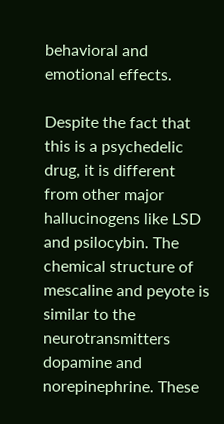behavioral and emotional effects.

Despite the fact that this is a psychedelic drug, it is different from other major hallucinogens like LSD and psilocybin. The chemical structure of mescaline and peyote is similar to the neurotransmitters dopamine and norepinephrine. These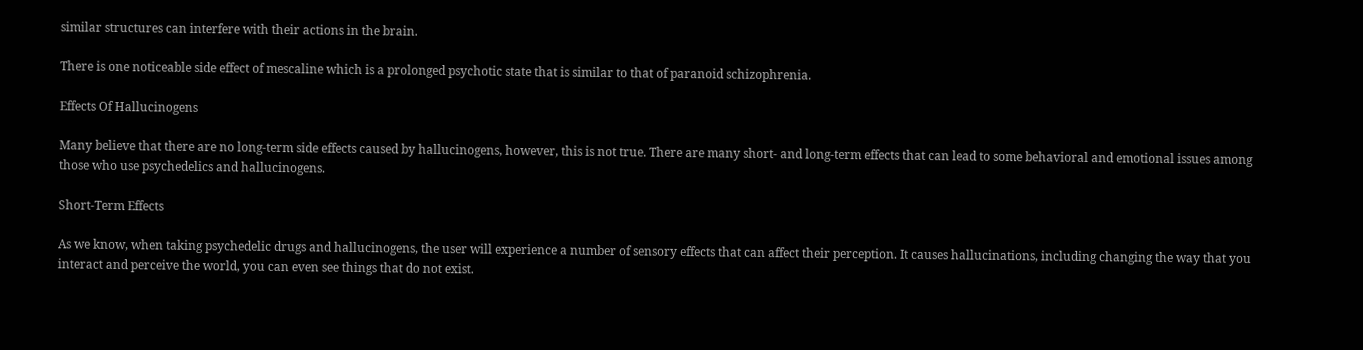similar structures can interfere with their actions in the brain.

There is one noticeable side effect of mescaline which is a prolonged psychotic state that is similar to that of paranoid schizophrenia.

Effects Of Hallucinogens

Many believe that there are no long-term side effects caused by hallucinogens, however, this is not true. There are many short- and long-term effects that can lead to some behavioral and emotional issues among those who use psychedelics and hallucinogens.

Short-Term Effects

As we know, when taking psychedelic drugs and hallucinogens, the user will experience a number of sensory effects that can affect their perception. It causes hallucinations, including changing the way that you interact and perceive the world, you can even see things that do not exist.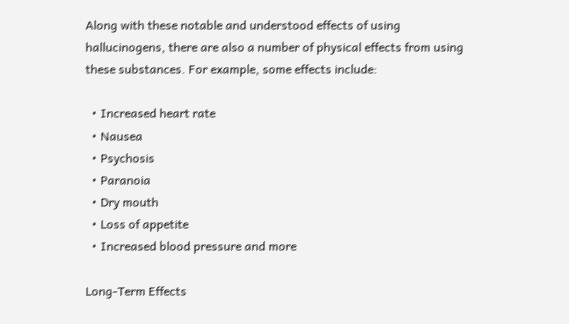Along with these notable and understood effects of using hallucinogens, there are also a number of physical effects from using these substances. For example, some effects include:

  • Increased heart rate
  • Nausea
  • Psychosis
  • Paranoia
  • Dry mouth
  • Loss of appetite
  • Increased blood pressure and more

Long-Term Effects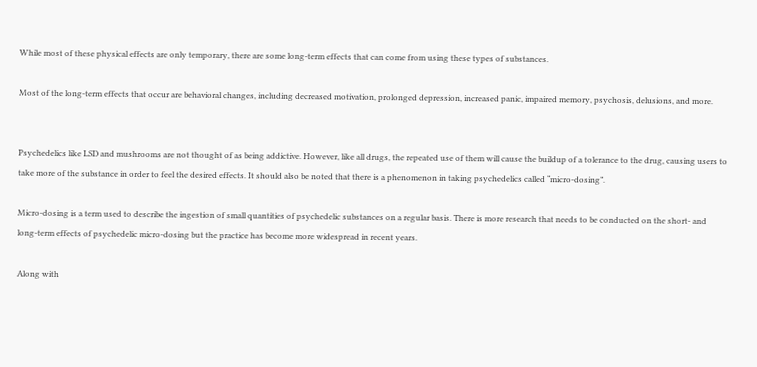While most of these physical effects are only temporary, there are some long-term effects that can come from using these types of substances.

Most of the long-term effects that occur are behavioral changes, including decreased motivation, prolonged depression, increased panic, impaired memory, psychosis, delusions, and more.


Psychedelics like LSD and mushrooms are not thought of as being addictive. However, like all drugs, the repeated use of them will cause the buildup of a tolerance to the drug, causing users to take more of the substance in order to feel the desired effects. It should also be noted that there is a phenomenon in taking psychedelics called “micro-dosing”.

Micro-dosing is a term used to describe the ingestion of small quantities of psychedelic substances on a regular basis. There is more research that needs to be conducted on the short- and long-term effects of psychedelic micro-dosing but the practice has become more widespread in recent years.

Along with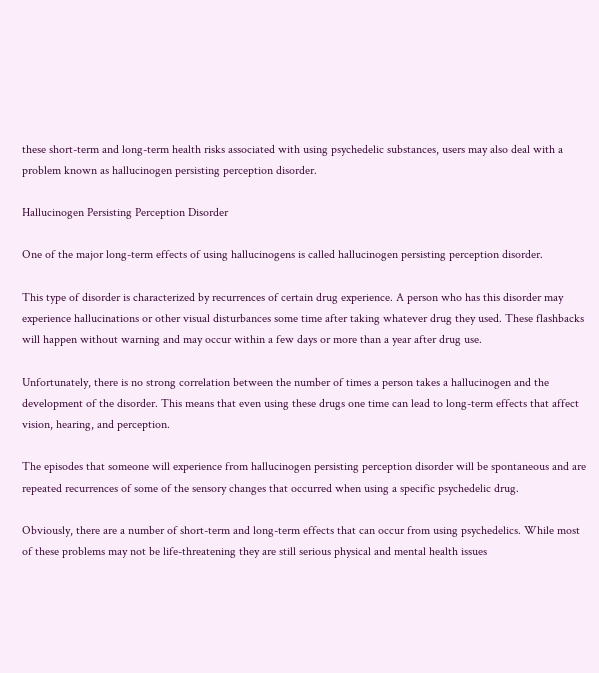these short-term and long-term health risks associated with using psychedelic substances, users may also deal with a problem known as hallucinogen persisting perception disorder.

Hallucinogen Persisting Perception Disorder

One of the major long-term effects of using hallucinogens is called hallucinogen persisting perception disorder.

This type of disorder is characterized by recurrences of certain drug experience. A person who has this disorder may experience hallucinations or other visual disturbances some time after taking whatever drug they used. These flashbacks will happen without warning and may occur within a few days or more than a year after drug use.

Unfortunately, there is no strong correlation between the number of times a person takes a hallucinogen and the development of the disorder. This means that even using these drugs one time can lead to long-term effects that affect vision, hearing, and perception.

The episodes that someone will experience from hallucinogen persisting perception disorder will be spontaneous and are repeated recurrences of some of the sensory changes that occurred when using a specific psychedelic drug.

Obviously, there are a number of short-term and long-term effects that can occur from using psychedelics. While most of these problems may not be life-threatening they are still serious physical and mental health issues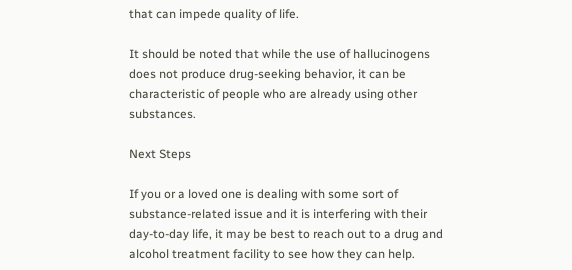that can impede quality of life.

It should be noted that while the use of hallucinogens does not produce drug-seeking behavior, it can be characteristic of people who are already using other substances.

Next Steps

If you or a loved one is dealing with some sort of substance-related issue and it is interfering with their day-to-day life, it may be best to reach out to a drug and alcohol treatment facility to see how they can help.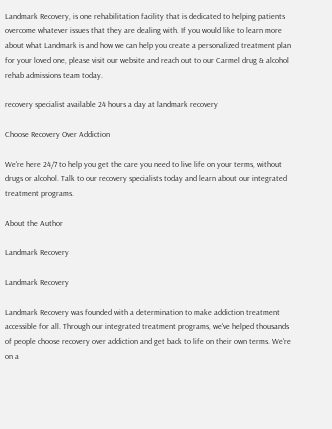Landmark Recovery, is one rehabilitation facility that is dedicated to helping patients overcome whatever issues that they are dealing with. If you would like to learn more about what Landmark is and how we can help you create a personalized treatment plan for your loved one, please visit our website and reach out to our Carmel drug & alcohol rehab admissions team today.

recovery specialist available 24 hours a day at landmark recovery

Choose Recovery Over Addiction

We're here 24/7 to help you get the care you need to live life on your terms, without drugs or alcohol. Talk to our recovery specialists today and learn about our integrated treatment programs.

About the Author

Landmark Recovery

Landmark Recovery

Landmark Recovery was founded with a determination to make addiction treatment accessible for all. Through our integrated treatment programs, we've helped thousands of people choose recovery over addiction and get back to life on their own terms. We're on a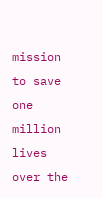mission to save one million lives over the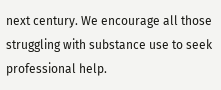next century. We encourage all those struggling with substance use to seek professional help.